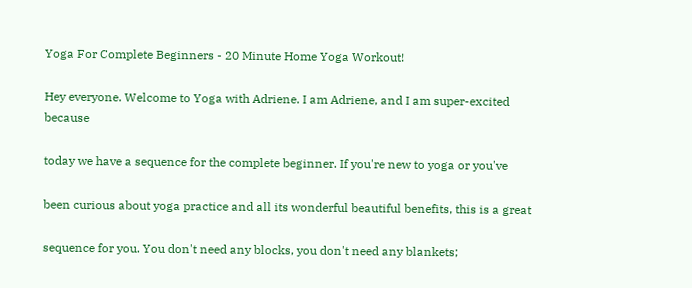Yoga For Complete Beginners - 20 Minute Home Yoga Workout!

Hey everyone. Welcome to Yoga with Adriene. I am Adriene, and I am super-excited because

today we have a sequence for the complete beginner. If you're new to yoga or you've

been curious about yoga practice and all its wonderful beautiful benefits, this is a great

sequence for you. You don't need any blocks, you don't need any blankets;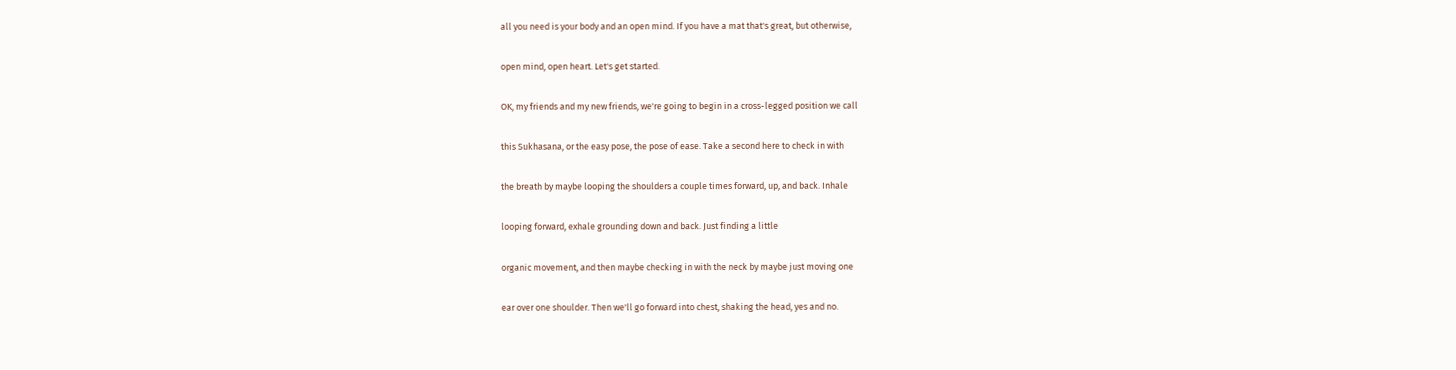all you need is your body and an open mind. If you have a mat that's great, but otherwise,

open mind, open heart. Let's get started.

OK, my friends and my new friends, we're going to begin in a cross-legged position we call

this Sukhasana, or the easy pose, the pose of ease. Take a second here to check in with

the breath by maybe looping the shoulders a couple times forward, up, and back. Inhale

looping forward, exhale grounding down and back. Just finding a little

organic movement, and then maybe checking in with the neck by maybe just moving one

ear over one shoulder. Then we'll go forward into chest, shaking the head, yes and no.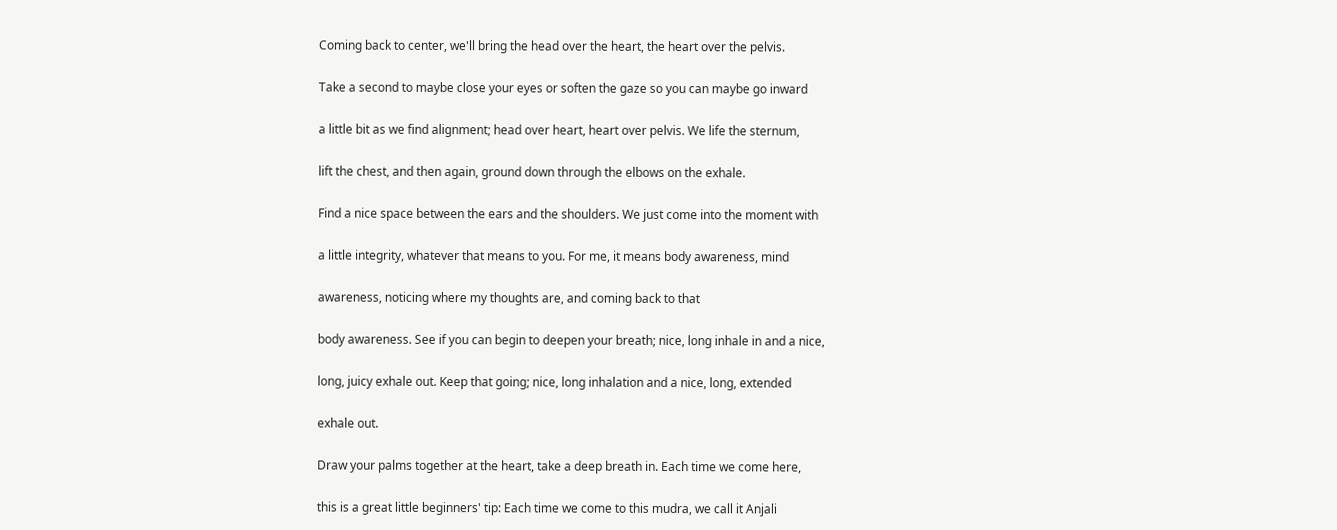Coming back to center, we'll bring the head over the heart, the heart over the pelvis.

Take a second to maybe close your eyes or soften the gaze so you can maybe go inward

a little bit as we find alignment; head over heart, heart over pelvis. We life the sternum,

lift the chest, and then again, ground down through the elbows on the exhale.

Find a nice space between the ears and the shoulders. We just come into the moment with

a little integrity, whatever that means to you. For me, it means body awareness, mind

awareness, noticing where my thoughts are, and coming back to that

body awareness. See if you can begin to deepen your breath; nice, long inhale in and a nice,

long, juicy exhale out. Keep that going; nice, long inhalation and a nice, long, extended

exhale out.

Draw your palms together at the heart, take a deep breath in. Each time we come here,

this is a great little beginners' tip: Each time we come to this mudra, we call it Anjali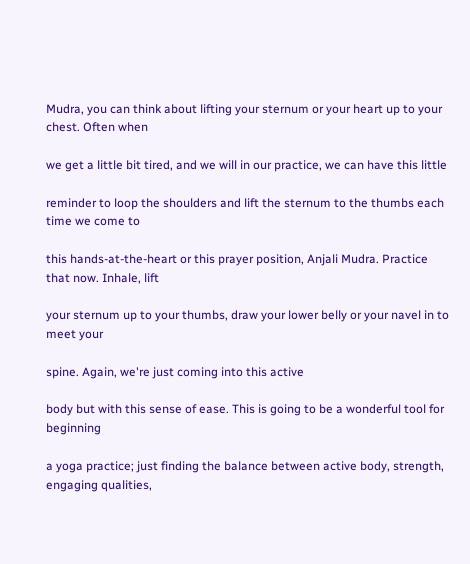Mudra, you can think about lifting your sternum or your heart up to your chest. Often when

we get a little bit tired, and we will in our practice, we can have this little

reminder to loop the shoulders and lift the sternum to the thumbs each time we come to

this hands-at-the-heart or this prayer position, Anjali Mudra. Practice that now. Inhale, lift

your sternum up to your thumbs, draw your lower belly or your navel in to meet your

spine. Again, we're just coming into this active

body but with this sense of ease. This is going to be a wonderful tool for beginning

a yoga practice; just finding the balance between active body, strength, engaging qualities,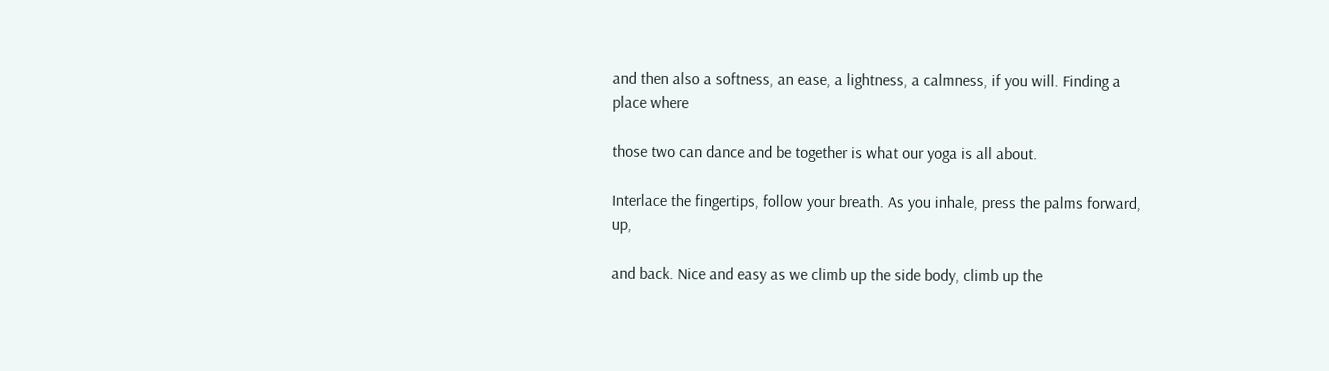and then also a softness, an ease, a lightness, a calmness, if you will. Finding a place where

those two can dance and be together is what our yoga is all about.

Interlace the fingertips, follow your breath. As you inhale, press the palms forward, up,

and back. Nice and easy as we climb up the side body, climb up the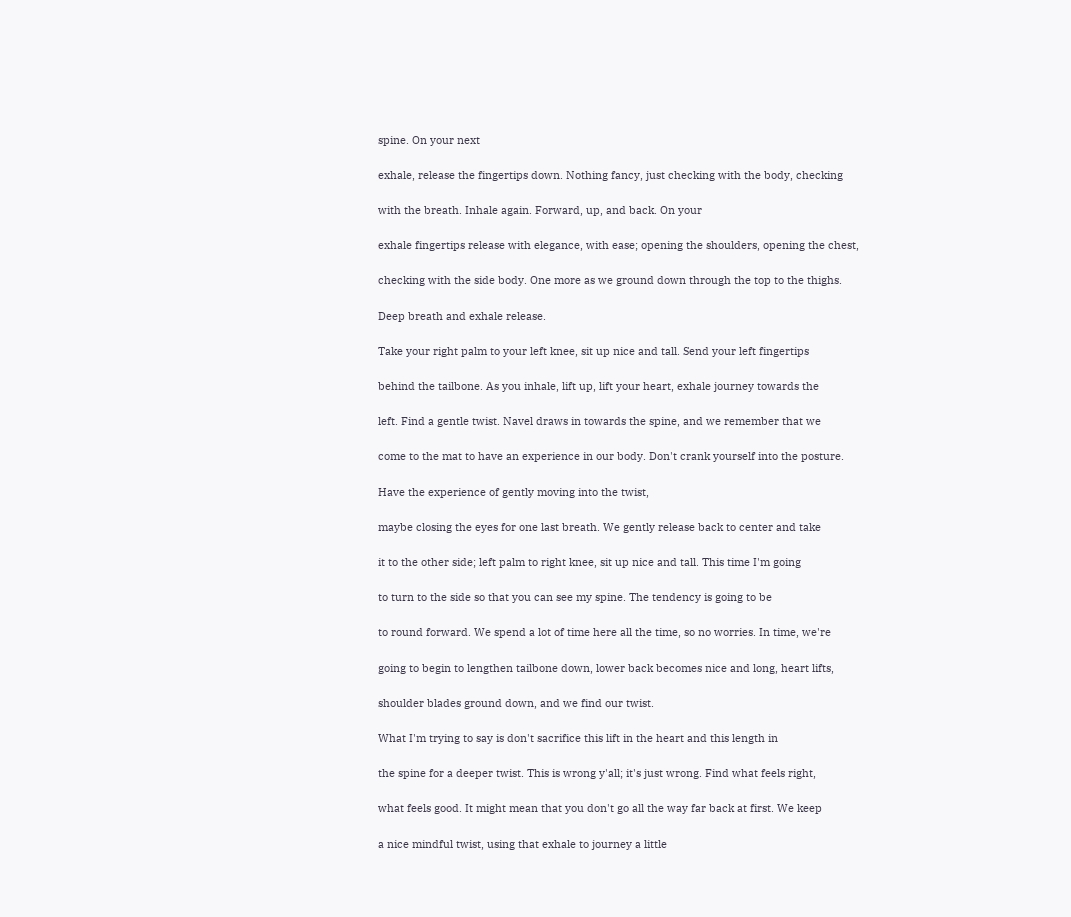spine. On your next

exhale, release the fingertips down. Nothing fancy, just checking with the body, checking

with the breath. Inhale again. Forward, up, and back. On your

exhale fingertips release with elegance, with ease; opening the shoulders, opening the chest,

checking with the side body. One more as we ground down through the top to the thighs.

Deep breath and exhale release.

Take your right palm to your left knee, sit up nice and tall. Send your left fingertips

behind the tailbone. As you inhale, lift up, lift your heart, exhale journey towards the

left. Find a gentle twist. Navel draws in towards the spine, and we remember that we

come to the mat to have an experience in our body. Don't crank yourself into the posture.

Have the experience of gently moving into the twist,

maybe closing the eyes for one last breath. We gently release back to center and take

it to the other side; left palm to right knee, sit up nice and tall. This time I'm going

to turn to the side so that you can see my spine. The tendency is going to be

to round forward. We spend a lot of time here all the time, so no worries. In time, we're

going to begin to lengthen tailbone down, lower back becomes nice and long, heart lifts,

shoulder blades ground down, and we find our twist.

What I'm trying to say is don't sacrifice this lift in the heart and this length in

the spine for a deeper twist. This is wrong y'all; it's just wrong. Find what feels right,

what feels good. It might mean that you don't go all the way far back at first. We keep

a nice mindful twist, using that exhale to journey a little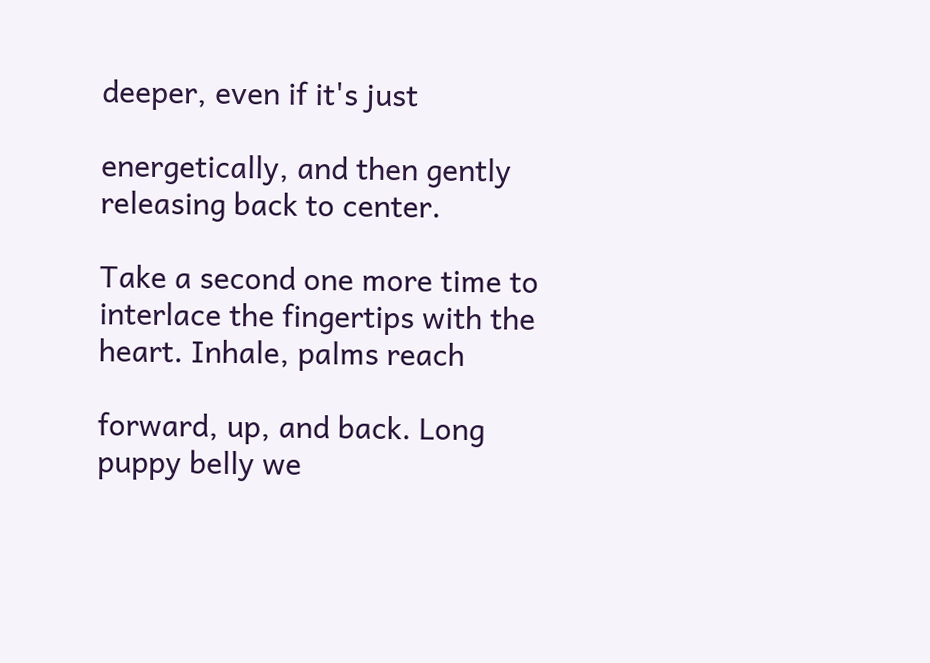deeper, even if it's just

energetically, and then gently releasing back to center.

Take a second one more time to interlace the fingertips with the heart. Inhale, palms reach

forward, up, and back. Long puppy belly we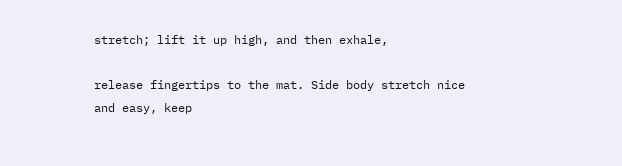stretch; lift it up high, and then exhale,

release fingertips to the mat. Side body stretch nice and easy, keep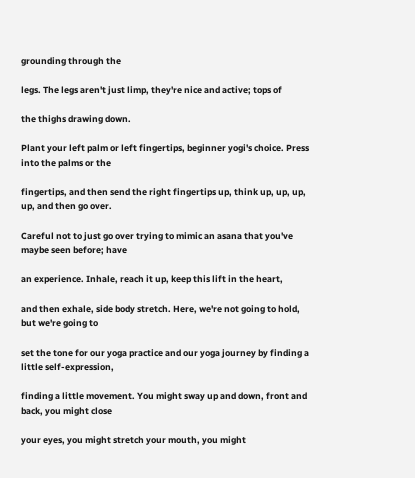grounding through the

legs. The legs aren't just limp, they're nice and active; tops of

the thighs drawing down.

Plant your left palm or left fingertips, beginner yogi's choice. Press into the palms or the

fingertips, and then send the right fingertips up, think up, up, up, up, and then go over.

Careful not to just go over trying to mimic an asana that you've maybe seen before; have

an experience. Inhale, reach it up, keep this lift in the heart,

and then exhale, side body stretch. Here, we're not going to hold, but we're going to

set the tone for our yoga practice and our yoga journey by finding a little self-expression,

finding a little movement. You might sway up and down, front and back, you might close

your eyes, you might stretch your mouth, you might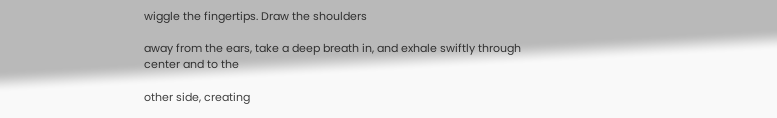wiggle the fingertips. Draw the shoulders

away from the ears, take a deep breath in, and exhale swiftly through center and to the

other side, creating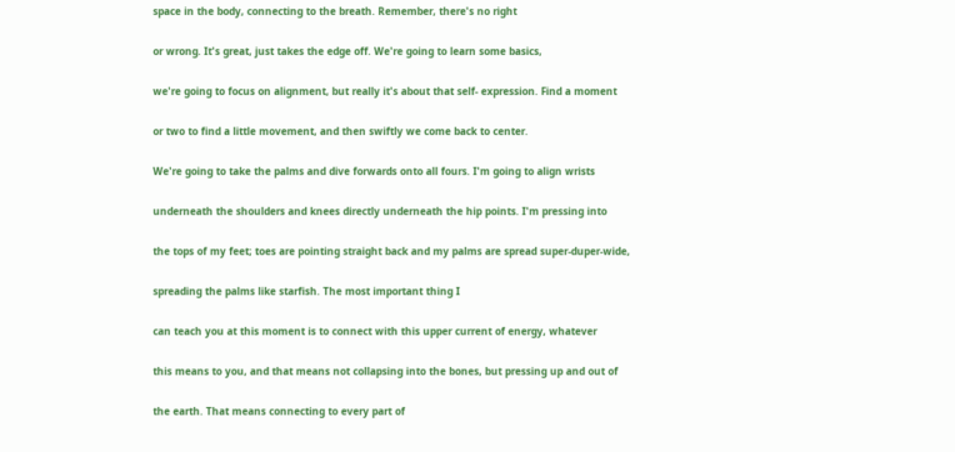space in the body, connecting to the breath. Remember, there's no right

or wrong. It's great, just takes the edge off. We're going to learn some basics,

we're going to focus on alignment, but really it's about that self- expression. Find a moment

or two to find a little movement, and then swiftly we come back to center.

We're going to take the palms and dive forwards onto all fours. I'm going to align wrists

underneath the shoulders and knees directly underneath the hip points. I'm pressing into

the tops of my feet; toes are pointing straight back and my palms are spread super-duper-wide,

spreading the palms like starfish. The most important thing I

can teach you at this moment is to connect with this upper current of energy, whatever

this means to you, and that means not collapsing into the bones, but pressing up and out of

the earth. That means connecting to every part of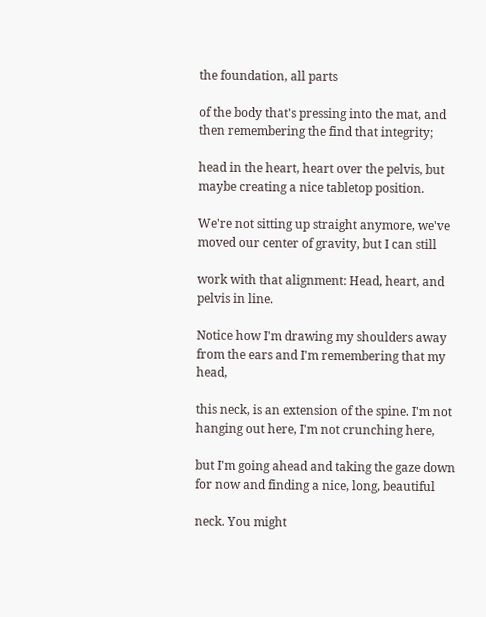the foundation, all parts

of the body that's pressing into the mat, and then remembering the find that integrity;

head in the heart, heart over the pelvis, but maybe creating a nice tabletop position.

We're not sitting up straight anymore, we've moved our center of gravity, but I can still

work with that alignment: Head, heart, and pelvis in line.

Notice how I'm drawing my shoulders away from the ears and I'm remembering that my head,

this neck, is an extension of the spine. I'm not hanging out here, I'm not crunching here,

but I'm going ahead and taking the gaze down for now and finding a nice, long, beautiful

neck. You might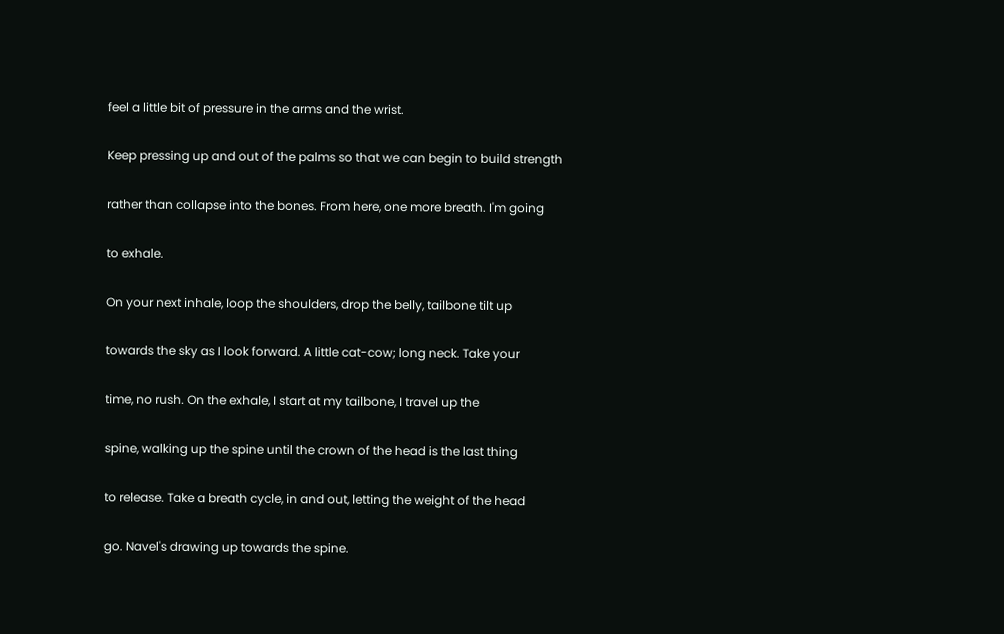feel a little bit of pressure in the arms and the wrist.

Keep pressing up and out of the palms so that we can begin to build strength

rather than collapse into the bones. From here, one more breath. I'm going

to exhale.

On your next inhale, loop the shoulders, drop the belly, tailbone tilt up

towards the sky as I look forward. A little cat-cow; long neck. Take your

time, no rush. On the exhale, I start at my tailbone, I travel up the

spine, walking up the spine until the crown of the head is the last thing

to release. Take a breath cycle, in and out, letting the weight of the head

go. Navel's drawing up towards the spine.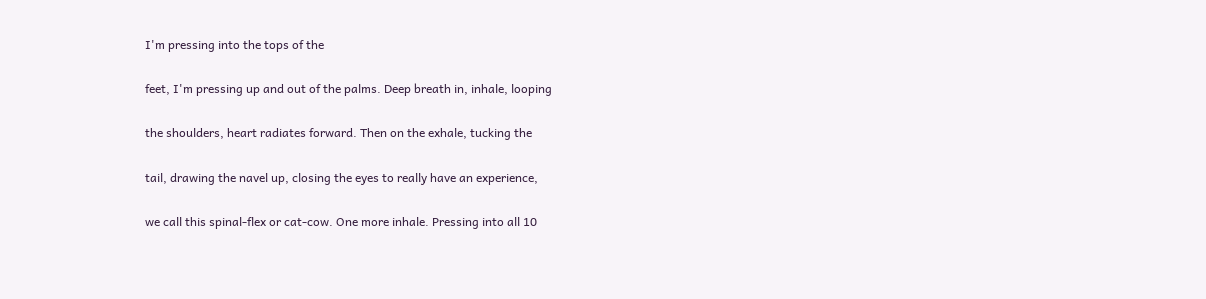I'm pressing into the tops of the

feet, I'm pressing up and out of the palms. Deep breath in, inhale, looping

the shoulders, heart radiates forward. Then on the exhale, tucking the

tail, drawing the navel up, closing the eyes to really have an experience,

we call this spinal-flex or cat-cow. One more inhale. Pressing into all 10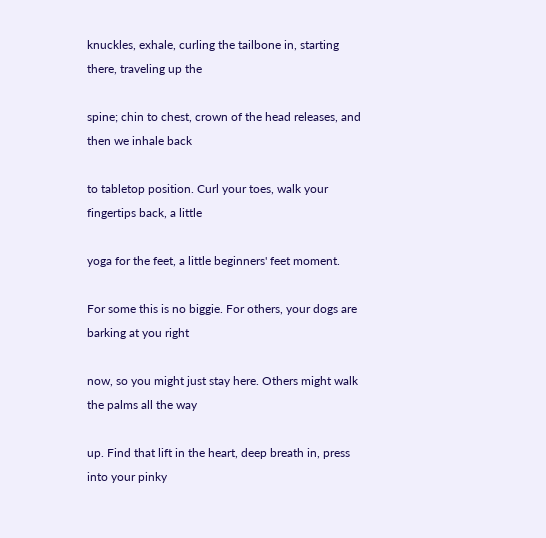knuckles, exhale, curling the tailbone in, starting there, traveling up the

spine; chin to chest, crown of the head releases, and then we inhale back

to tabletop position. Curl your toes, walk your fingertips back, a little

yoga for the feet, a little beginners' feet moment.

For some this is no biggie. For others, your dogs are barking at you right

now, so you might just stay here. Others might walk the palms all the way

up. Find that lift in the heart, deep breath in, press into your pinky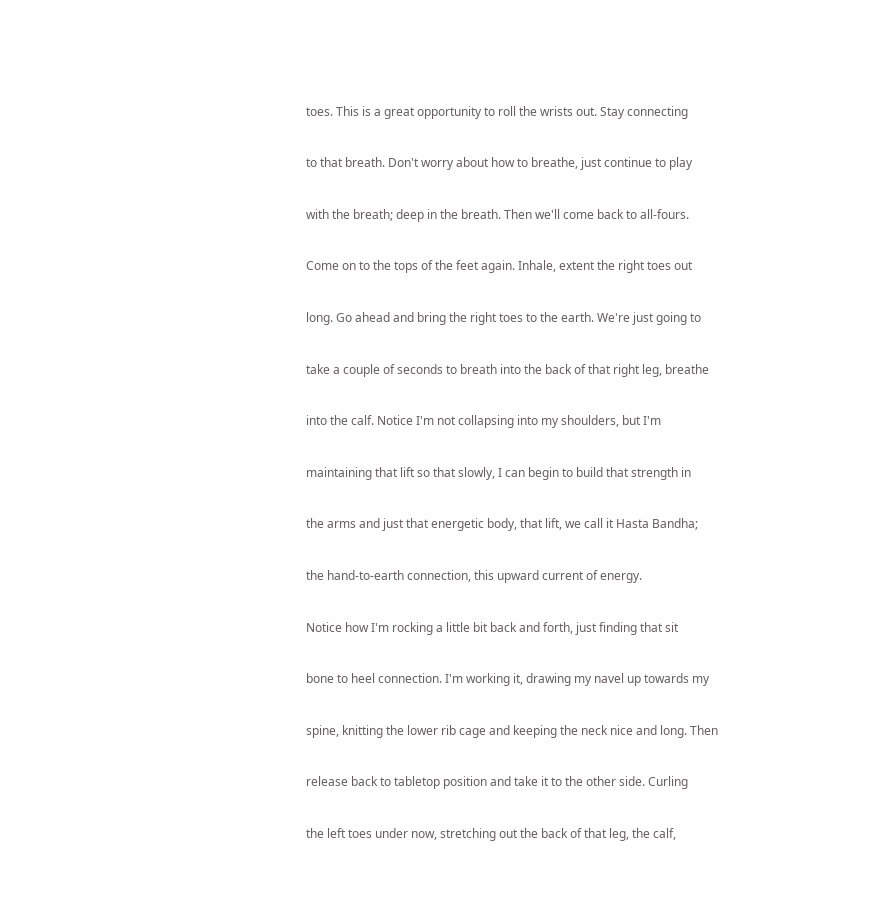toes. This is a great opportunity to roll the wrists out. Stay connecting

to that breath. Don't worry about how to breathe, just continue to play

with the breath; deep in the breath. Then we'll come back to all-fours.

Come on to the tops of the feet again. Inhale, extent the right toes out

long. Go ahead and bring the right toes to the earth. We're just going to

take a couple of seconds to breath into the back of that right leg, breathe

into the calf. Notice I'm not collapsing into my shoulders, but I'm

maintaining that lift so that slowly, I can begin to build that strength in

the arms and just that energetic body, that lift, we call it Hasta Bandha;

the hand-to-earth connection, this upward current of energy.

Notice how I'm rocking a little bit back and forth, just finding that sit

bone to heel connection. I'm working it, drawing my navel up towards my

spine, knitting the lower rib cage and keeping the neck nice and long. Then

release back to tabletop position and take it to the other side. Curling

the left toes under now, stretching out the back of that leg, the calf,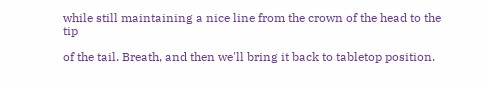while still maintaining a nice line from the crown of the head to the tip

of the tail. Breath, and then we'll bring it back to tabletop position.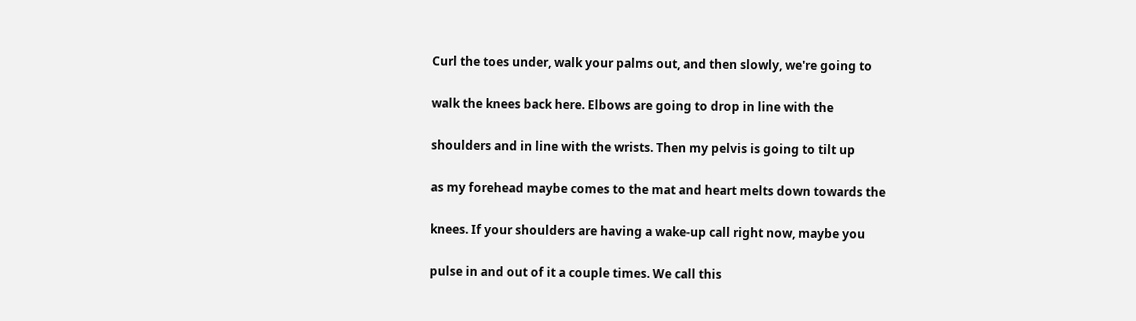Curl the toes under, walk your palms out, and then slowly, we're going to

walk the knees back here. Elbows are going to drop in line with the

shoulders and in line with the wrists. Then my pelvis is going to tilt up

as my forehead maybe comes to the mat and heart melts down towards the

knees. If your shoulders are having a wake-up call right now, maybe you

pulse in and out of it a couple times. We call this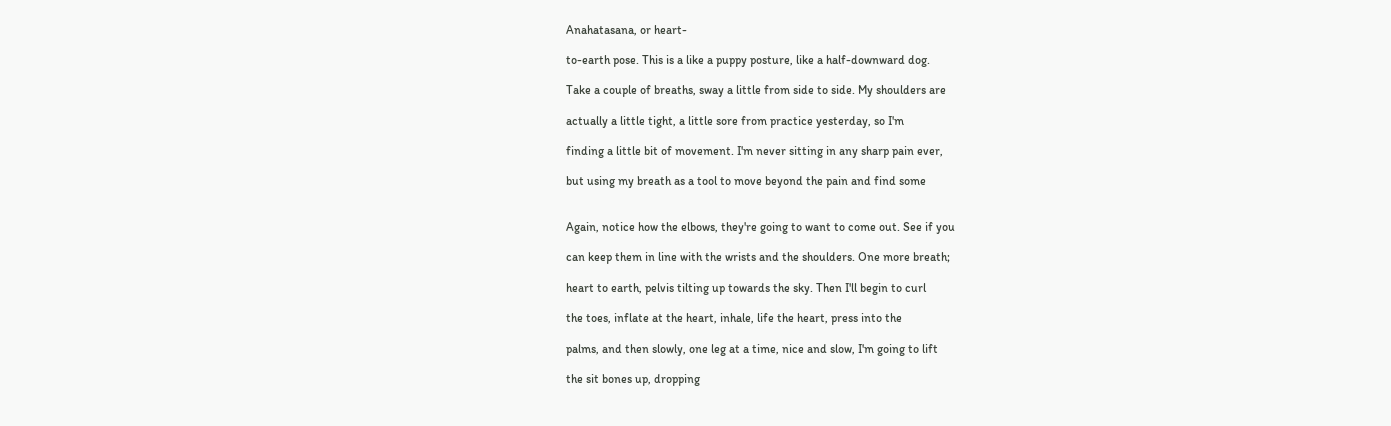Anahatasana, or heart-

to-earth pose. This is a like a puppy posture, like a half-downward dog.

Take a couple of breaths, sway a little from side to side. My shoulders are

actually a little tight, a little sore from practice yesterday, so I'm

finding a little bit of movement. I'm never sitting in any sharp pain ever,

but using my breath as a tool to move beyond the pain and find some


Again, notice how the elbows, they're going to want to come out. See if you

can keep them in line with the wrists and the shoulders. One more breath;

heart to earth, pelvis tilting up towards the sky. Then I'll begin to curl

the toes, inflate at the heart, inhale, life the heart, press into the

palms, and then slowly, one leg at a time, nice and slow, I'm going to lift

the sit bones up, dropping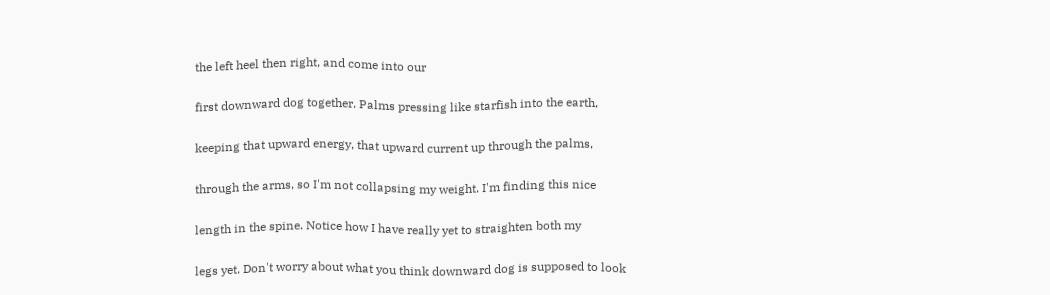the left heel then right, and come into our

first downward dog together. Palms pressing like starfish into the earth,

keeping that upward energy, that upward current up through the palms,

through the arms, so I'm not collapsing my weight. I'm finding this nice

length in the spine. Notice how I have really yet to straighten both my

legs yet. Don't worry about what you think downward dog is supposed to look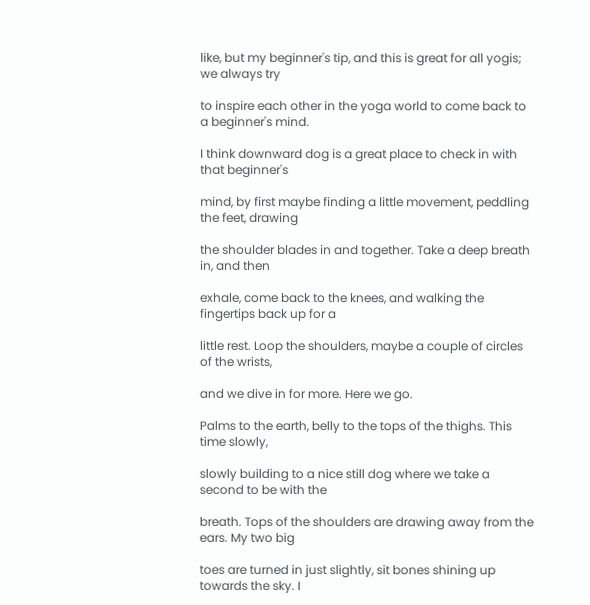like, but my beginner's tip, and this is great for all yogis; we always try

to inspire each other in the yoga world to come back to a beginner's mind.

I think downward dog is a great place to check in with that beginner's

mind, by first maybe finding a little movement, peddling the feet, drawing

the shoulder blades in and together. Take a deep breath in, and then

exhale, come back to the knees, and walking the fingertips back up for a

little rest. Loop the shoulders, maybe a couple of circles of the wrists,

and we dive in for more. Here we go.

Palms to the earth, belly to the tops of the thighs. This time slowly,

slowly building to a nice still dog where we take a second to be with the

breath. Tops of the shoulders are drawing away from the ears. My two big

toes are turned in just slightly, sit bones shining up towards the sky. I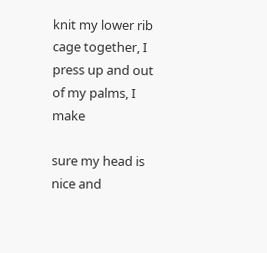knit my lower rib cage together, I press up and out of my palms, I make

sure my head is nice and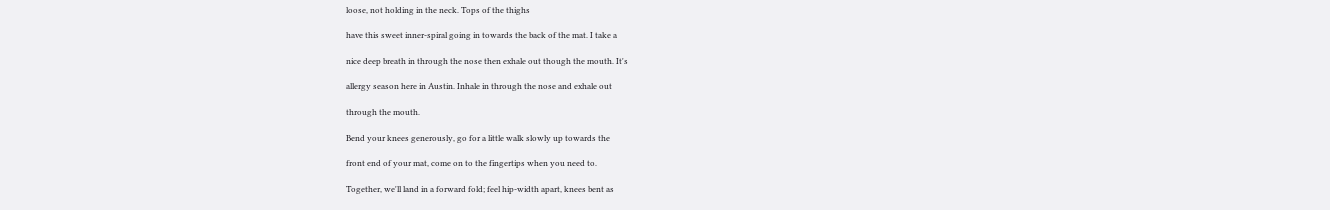loose, not holding in the neck. Tops of the thighs

have this sweet inner-spiral going in towards the back of the mat. I take a

nice deep breath in through the nose then exhale out though the mouth. It's

allergy season here in Austin. Inhale in through the nose and exhale out

through the mouth.

Bend your knees generously, go for a little walk slowly up towards the

front end of your mat, come on to the fingertips when you need to.

Together, we'll land in a forward fold; feel hip-width apart, knees bent as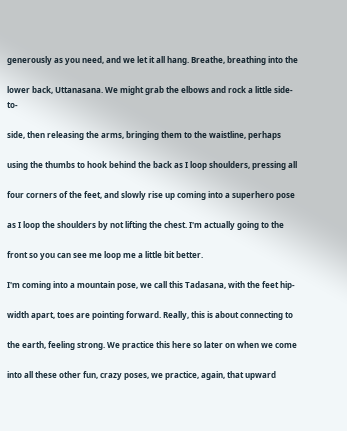generously as you need, and we let it all hang. Breathe, breathing into the

lower back, Uttanasana. We might grab the elbows and rock a little side-to-

side, then releasing the arms, bringing them to the waistline, perhaps

using the thumbs to hook behind the back as I loop shoulders, pressing all

four corners of the feet, and slowly rise up coming into a superhero pose

as I loop the shoulders by not lifting the chest. I'm actually going to the

front so you can see me loop me a little bit better.

I'm coming into a mountain pose, we call this Tadasana, with the feet hip-

width apart, toes are pointing forward. Really, this is about connecting to

the earth, feeling strong. We practice this here so later on when we come

into all these other fun, crazy poses, we practice, again, that upward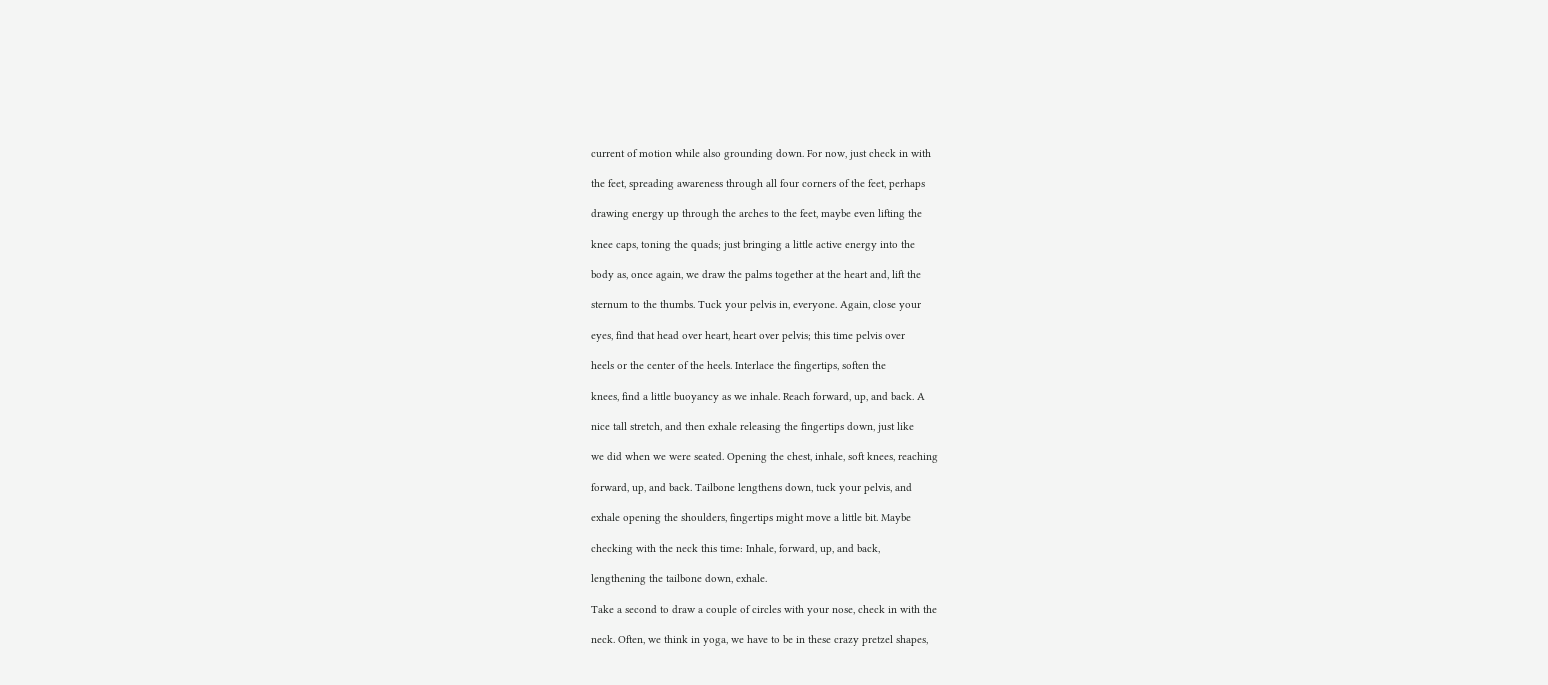current of motion while also grounding down. For now, just check in with

the feet, spreading awareness through all four corners of the feet, perhaps

drawing energy up through the arches to the feet, maybe even lifting the

knee caps, toning the quads; just bringing a little active energy into the

body as, once again, we draw the palms together at the heart and, lift the

sternum to the thumbs. Tuck your pelvis in, everyone. Again, close your

eyes, find that head over heart, heart over pelvis; this time pelvis over

heels or the center of the heels. Interlace the fingertips, soften the

knees, find a little buoyancy as we inhale. Reach forward, up, and back. A

nice tall stretch, and then exhale releasing the fingertips down, just like

we did when we were seated. Opening the chest, inhale, soft knees, reaching

forward, up, and back. Tailbone lengthens down, tuck your pelvis, and

exhale opening the shoulders, fingertips might move a little bit. Maybe

checking with the neck this time: Inhale, forward, up, and back,

lengthening the tailbone down, exhale.

Take a second to draw a couple of circles with your nose, check in with the

neck. Often, we think in yoga, we have to be in these crazy pretzel shapes,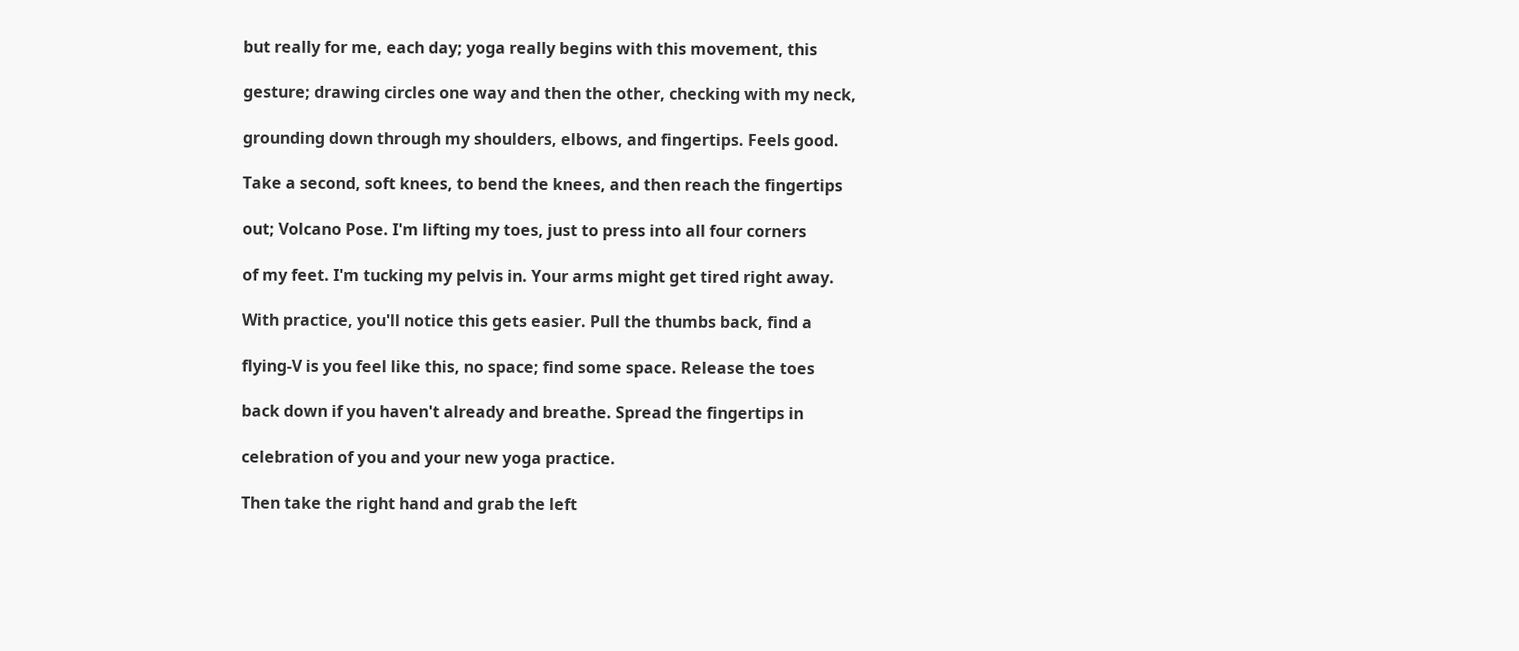but really for me, each day; yoga really begins with this movement, this

gesture; drawing circles one way and then the other, checking with my neck,

grounding down through my shoulders, elbows, and fingertips. Feels good.

Take a second, soft knees, to bend the knees, and then reach the fingertips

out; Volcano Pose. I'm lifting my toes, just to press into all four corners

of my feet. I'm tucking my pelvis in. Your arms might get tired right away.

With practice, you'll notice this gets easier. Pull the thumbs back, find a

flying-V is you feel like this, no space; find some space. Release the toes

back down if you haven't already and breathe. Spread the fingertips in

celebration of you and your new yoga practice.

Then take the right hand and grab the left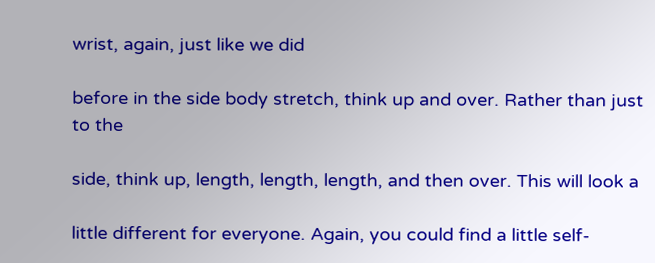wrist, again, just like we did

before in the side body stretch, think up and over. Rather than just to the

side, think up, length, length, length, and then over. This will look a

little different for everyone. Again, you could find a little self-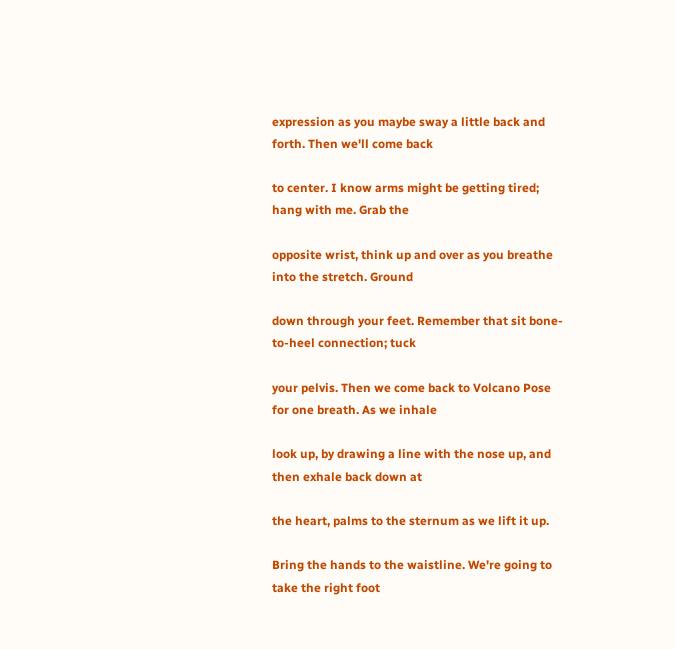expression as you maybe sway a little back and forth. Then we'll come back

to center. I know arms might be getting tired; hang with me. Grab the

opposite wrist, think up and over as you breathe into the stretch. Ground

down through your feet. Remember that sit bone-to-heel connection; tuck

your pelvis. Then we come back to Volcano Pose for one breath. As we inhale

look up, by drawing a line with the nose up, and then exhale back down at

the heart, palms to the sternum as we lift it up.

Bring the hands to the waistline. We're going to take the right foot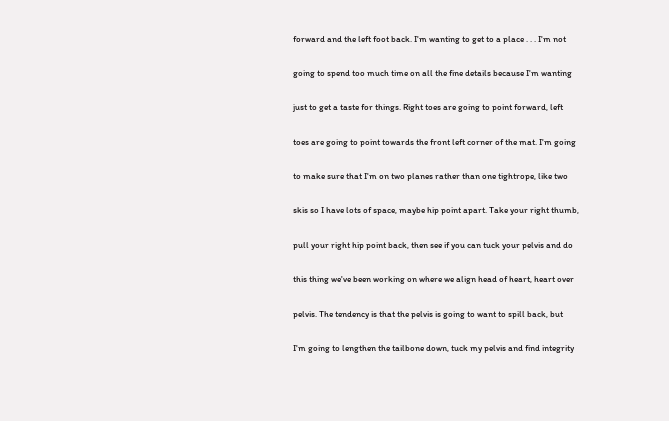forward and the left foot back. I'm wanting to get to a place . . . I'm not

going to spend too much time on all the fine details because I'm wanting

just to get a taste for things. Right toes are going to point forward, left

toes are going to point towards the front left corner of the mat. I'm going

to make sure that I'm on two planes rather than one tightrope, like two

skis so I have lots of space, maybe hip point apart. Take your right thumb,

pull your right hip point back, then see if you can tuck your pelvis and do

this thing we've been working on where we align head of heart, heart over

pelvis. The tendency is that the pelvis is going to want to spill back, but

I'm going to lengthen the tailbone down, tuck my pelvis and find integrity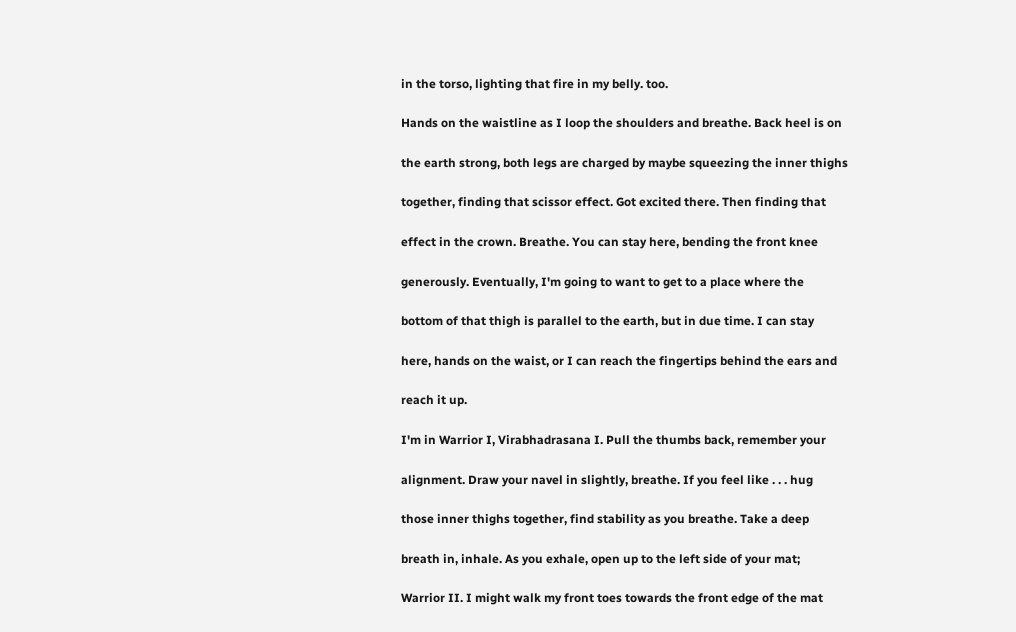in the torso, lighting that fire in my belly. too.

Hands on the waistline as I loop the shoulders and breathe. Back heel is on

the earth strong, both legs are charged by maybe squeezing the inner thighs

together, finding that scissor effect. Got excited there. Then finding that

effect in the crown. Breathe. You can stay here, bending the front knee

generously. Eventually, I'm going to want to get to a place where the

bottom of that thigh is parallel to the earth, but in due time. I can stay

here, hands on the waist, or I can reach the fingertips behind the ears and

reach it up.

I'm in Warrior I, Virabhadrasana I. Pull the thumbs back, remember your

alignment. Draw your navel in slightly, breathe. If you feel like . . . hug

those inner thighs together, find stability as you breathe. Take a deep

breath in, inhale. As you exhale, open up to the left side of your mat;

Warrior II. I might walk my front toes towards the front edge of the mat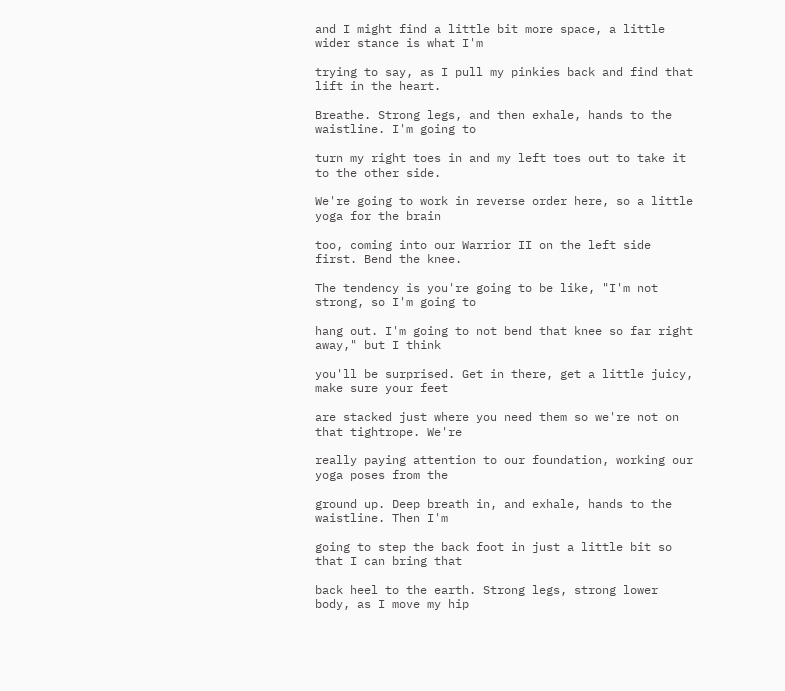and I might find a little bit more space, a little wider stance is what I'm

trying to say, as I pull my pinkies back and find that lift in the heart.

Breathe. Strong legs, and then exhale, hands to the waistline. I'm going to

turn my right toes in and my left toes out to take it to the other side.

We're going to work in reverse order here, so a little yoga for the brain

too, coming into our Warrior II on the left side first. Bend the knee.

The tendency is you're going to be like, "I'm not strong, so I'm going to

hang out. I'm going to not bend that knee so far right away," but I think

you'll be surprised. Get in there, get a little juicy, make sure your feet

are stacked just where you need them so we're not on that tightrope. We're

really paying attention to our foundation, working our yoga poses from the

ground up. Deep breath in, and exhale, hands to the waistline. Then I'm

going to step the back foot in just a little bit so that I can bring that

back heel to the earth. Strong legs, strong lower body, as I move my hip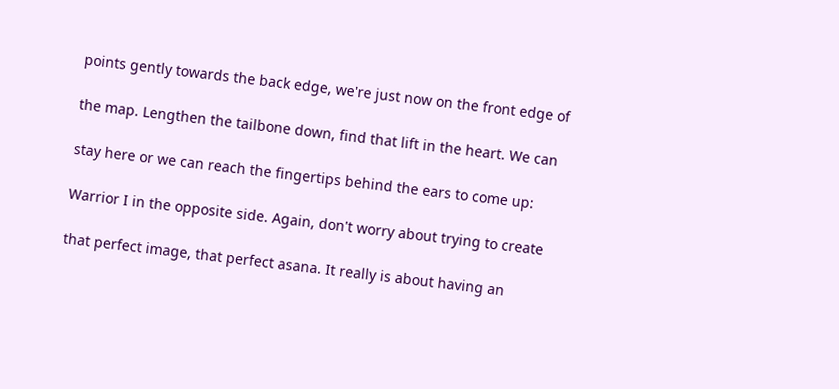points gently towards the back edge, we're just now on the front edge of

the map. Lengthen the tailbone down, find that lift in the heart. We can

stay here or we can reach the fingertips behind the ears to come up:

Warrior I in the opposite side. Again, don't worry about trying to create

that perfect image, that perfect asana. It really is about having an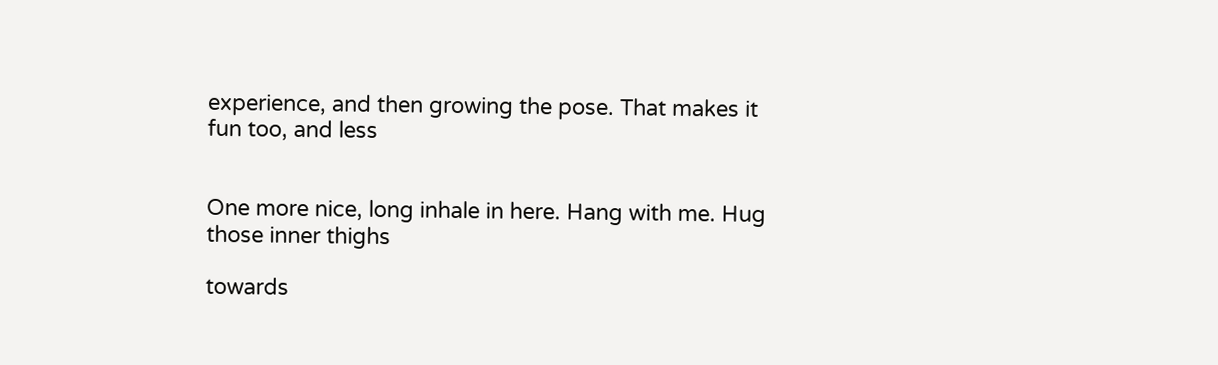experience, and then growing the pose. That makes it fun too, and less


One more nice, long inhale in here. Hang with me. Hug those inner thighs

towards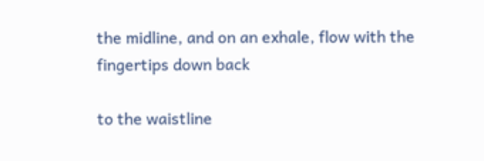the midline, and on an exhale, flow with the fingertips down back

to the waistline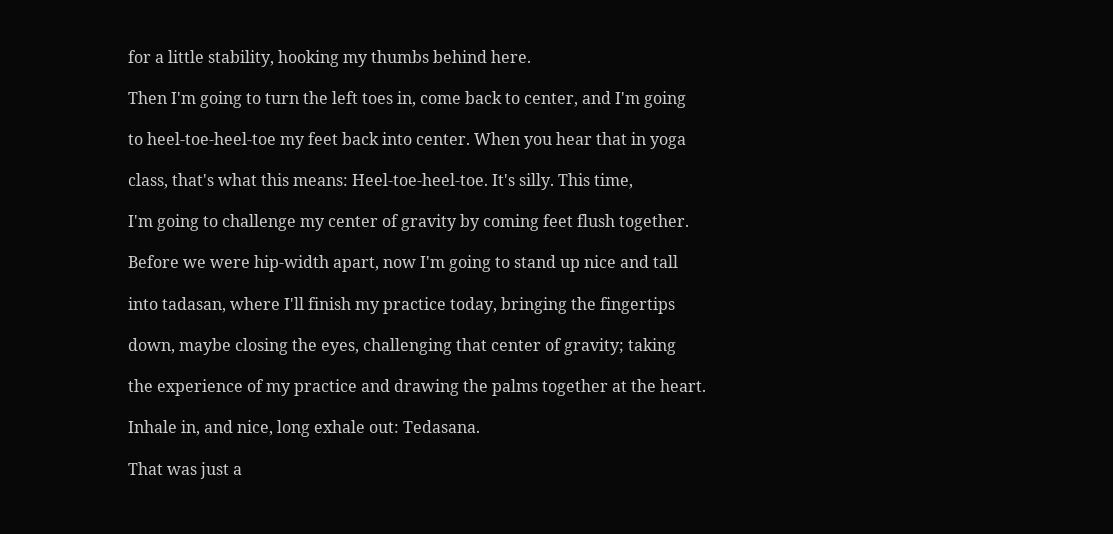for a little stability, hooking my thumbs behind here.

Then I'm going to turn the left toes in, come back to center, and I'm going

to heel-toe-heel-toe my feet back into center. When you hear that in yoga

class, that's what this means: Heel-toe-heel-toe. It's silly. This time,

I'm going to challenge my center of gravity by coming feet flush together.

Before we were hip-width apart, now I'm going to stand up nice and tall

into tadasan, where I'll finish my practice today, bringing the fingertips

down, maybe closing the eyes, challenging that center of gravity; taking

the experience of my practice and drawing the palms together at the heart.

Inhale in, and nice, long exhale out: Tedasana.

That was just a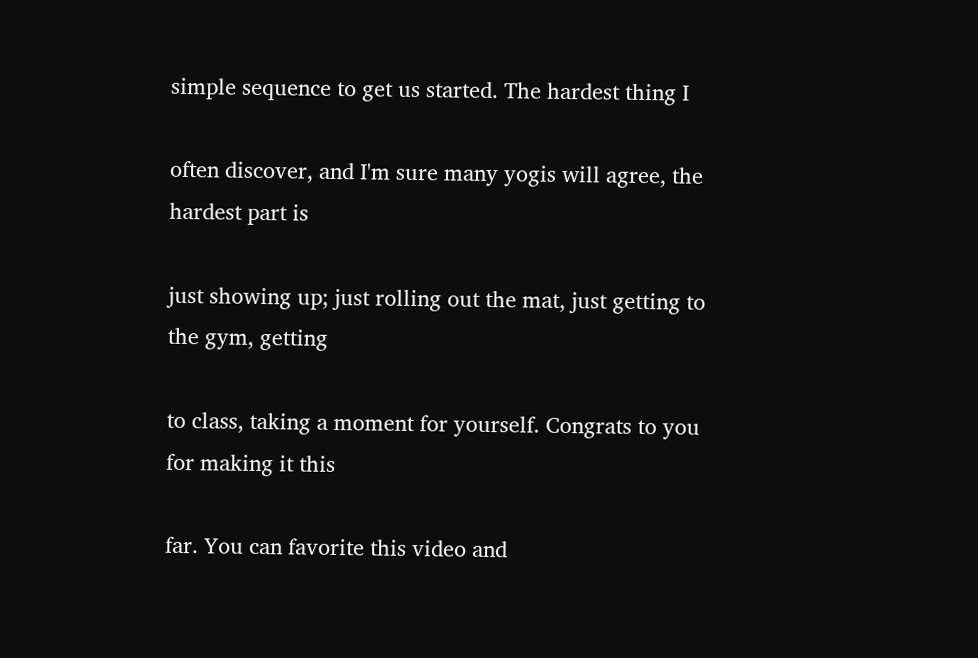simple sequence to get us started. The hardest thing I

often discover, and I'm sure many yogis will agree, the hardest part is

just showing up; just rolling out the mat, just getting to the gym, getting

to class, taking a moment for yourself. Congrats to you for making it this

far. You can favorite this video and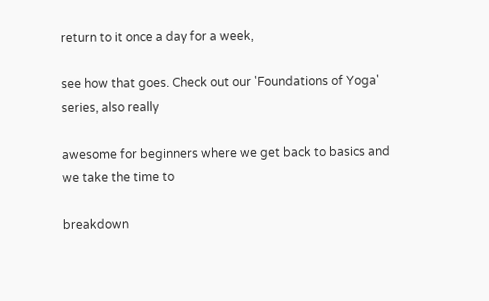return to it once a day for a week,

see how that goes. Check out our 'Foundations of Yoga' series, also really

awesome for beginners where we get back to basics and we take the time to

breakdown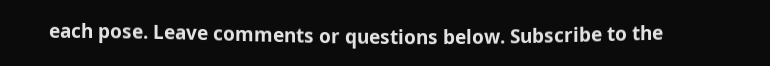each pose. Leave comments or questions below. Subscribe to the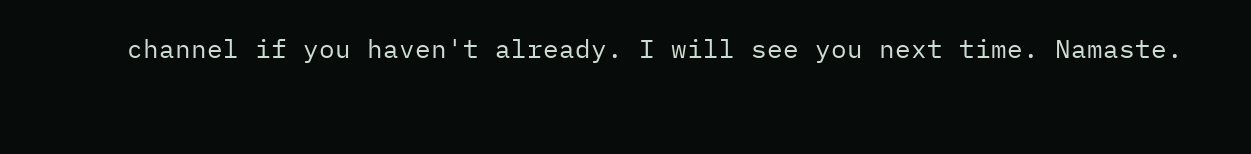channel if you haven't already. I will see you next time. Namaste.